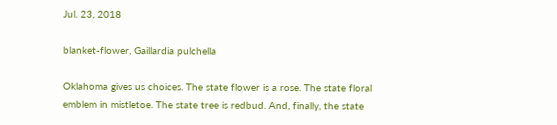Jul. 23, 2018

blanket-flower, Gaillardia pulchella

Oklahoma gives us choices. The state flower is a rose. The state floral emblem in mistletoe. The state tree is redbud. And, finally, the state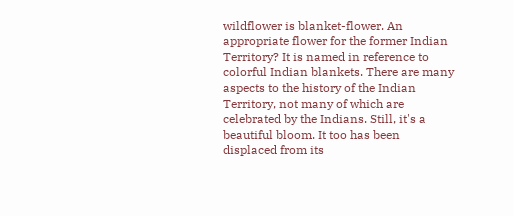wildflower is blanket-flower. An appropriate flower for the former Indian Territory? It is named in reference to colorful Indian blankets. There are many aspects to the history of the Indian Territory, not many of which are celebrated by the Indians. Still, it's a beautiful bloom. It too has been displaced from its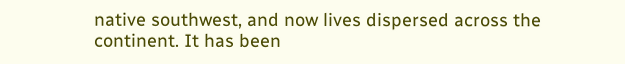native southwest, and now lives dispersed across the continent. It has been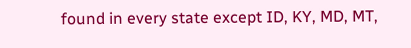found in every state except ID, KY, MD, MT,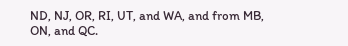ND, NJ, OR, RI, UT, and WA, and from MB, ON, and QC.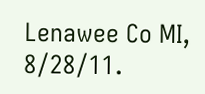Lenawee Co MI, 8/28/11.